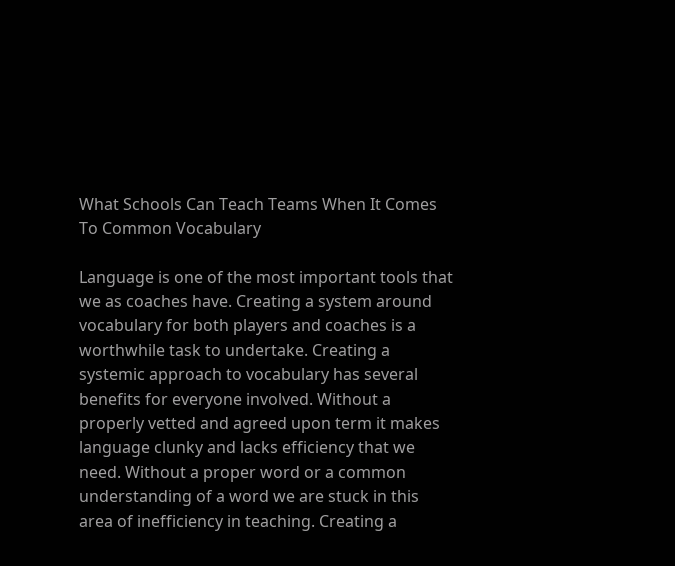What Schools Can Teach Teams When It Comes To Common Vocabulary

Language is one of the most important tools that we as coaches have. Creating a system around vocabulary for both players and coaches is a worthwhile task to undertake. Creating a systemic approach to vocabulary has several benefits for everyone involved. Without a properly vetted and agreed upon term it makes language clunky and lacks efficiency that we need. Without a proper word or a common understanding of a word we are stuck in this area of inefficiency in teaching. Creating a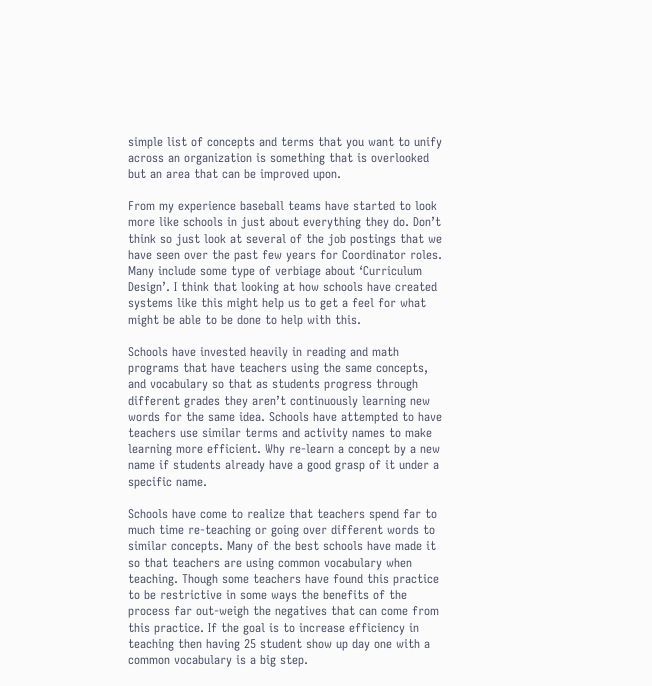simple list of concepts and terms that you want to unify across an organization is something that is overlooked but an area that can be improved upon.

From my experience baseball teams have started to look more like schools in just about everything they do. Don’t think so just look at several of the job postings that we have seen over the past few years for Coordinator roles. Many include some type of verbiage about ‘Curriculum Design’. I think that looking at how schools have created systems like this might help us to get a feel for what might be able to be done to help with this.

Schools have invested heavily in reading and math programs that have teachers using the same concepts, and vocabulary so that as students progress through different grades they aren’t continuously learning new words for the same idea. Schools have attempted to have teachers use similar terms and activity names to make learning more efficient. Why re-learn a concept by a new name if students already have a good grasp of it under a specific name.

Schools have come to realize that teachers spend far to much time re-teaching or going over different words to similar concepts. Many of the best schools have made it so that teachers are using common vocabulary when teaching. Though some teachers have found this practice to be restrictive in some ways the benefits of the process far out-weigh the negatives that can come from this practice. If the goal is to increase efficiency in teaching then having 25 student show up day one with a common vocabulary is a big step.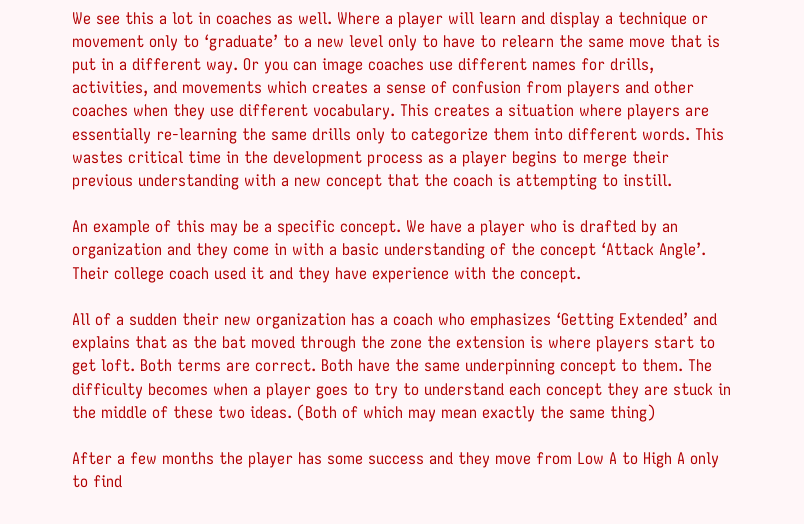We see this a lot in coaches as well. Where a player will learn and display a technique or movement only to ‘graduate’ to a new level only to have to relearn the same move that is put in a different way. Or you can image coaches use different names for drills, activities, and movements which creates a sense of confusion from players and other coaches when they use different vocabulary. This creates a situation where players are essentially re-learning the same drills only to categorize them into different words. This wastes critical time in the development process as a player begins to merge their previous understanding with a new concept that the coach is attempting to instill.

An example of this may be a specific concept. We have a player who is drafted by an organization and they come in with a basic understanding of the concept ‘Attack Angle’. Their college coach used it and they have experience with the concept.

All of a sudden their new organization has a coach who emphasizes ‘Getting Extended’ and explains that as the bat moved through the zone the extension is where players start to get loft. Both terms are correct. Both have the same underpinning concept to them. The difficulty becomes when a player goes to try to understand each concept they are stuck in the middle of these two ideas. (Both of which may mean exactly the same thing)

After a few months the player has some success and they move from Low A to High A only to find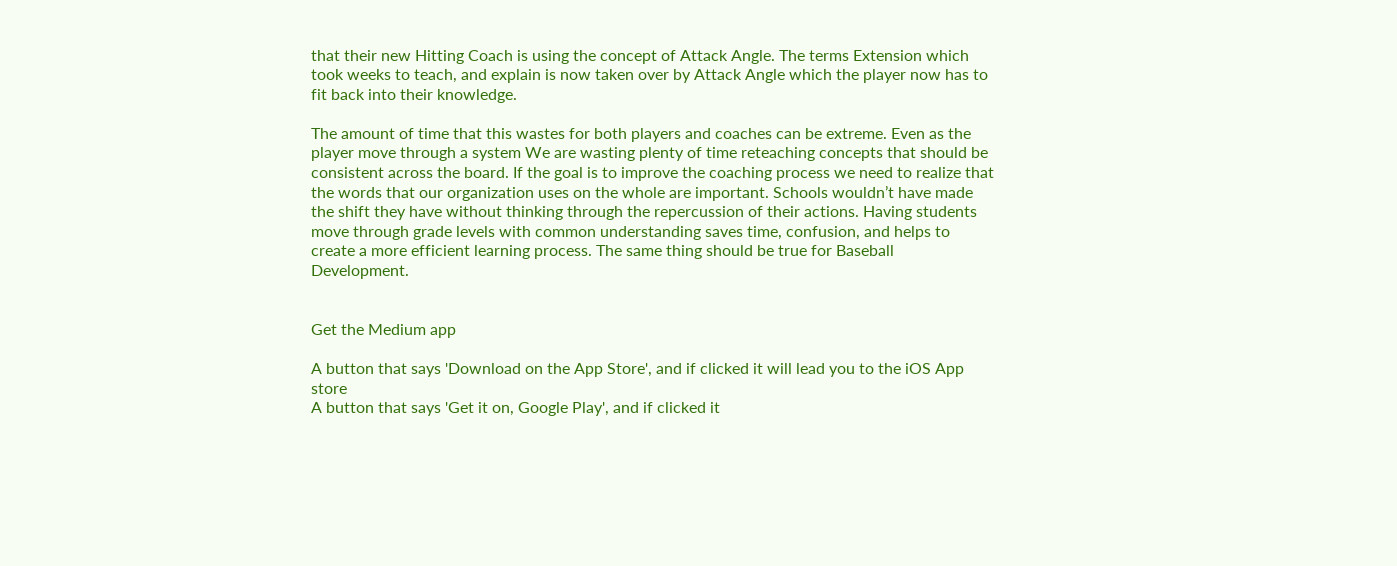that their new Hitting Coach is using the concept of Attack Angle. The terms Extension which took weeks to teach, and explain is now taken over by Attack Angle which the player now has to fit back into their knowledge.

The amount of time that this wastes for both players and coaches can be extreme. Even as the player move through a system We are wasting plenty of time reteaching concepts that should be consistent across the board. If the goal is to improve the coaching process we need to realize that the words that our organization uses on the whole are important. Schools wouldn’t have made the shift they have without thinking through the repercussion of their actions. Having students move through grade levels with common understanding saves time, confusion, and helps to create a more efficient learning process. The same thing should be true for Baseball Development.


Get the Medium app

A button that says 'Download on the App Store', and if clicked it will lead you to the iOS App store
A button that says 'Get it on, Google Play', and if clicked it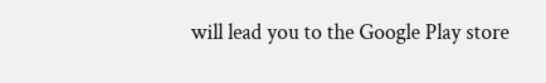will lead you to the Google Play store